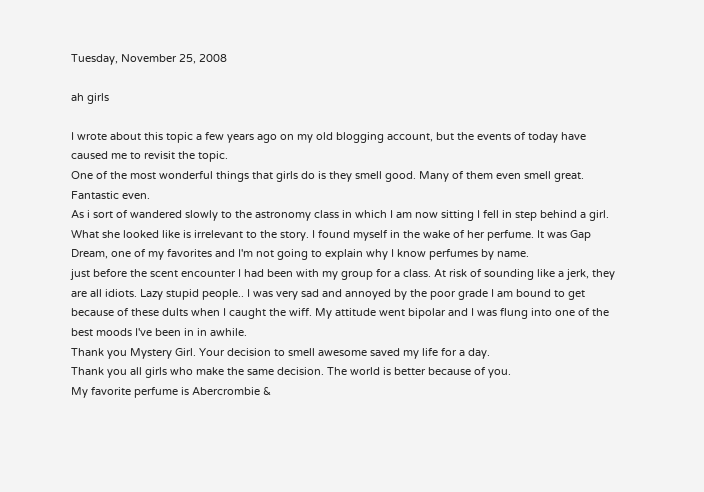Tuesday, November 25, 2008

ah girls

I wrote about this topic a few years ago on my old blogging account, but the events of today have caused me to revisit the topic.
One of the most wonderful things that girls do is they smell good. Many of them even smell great. Fantastic even.
As i sort of wandered slowly to the astronomy class in which I am now sitting I fell in step behind a girl. What she looked like is irrelevant to the story. I found myself in the wake of her perfume. It was Gap Dream, one of my favorites and I'm not going to explain why I know perfumes by name.
just before the scent encounter I had been with my group for a class. At risk of sounding like a jerk, they are all idiots. Lazy stupid people.. I was very sad and annoyed by the poor grade I am bound to get because of these dults when I caught the wiff. My attitude went bipolar and I was flung into one of the best moods I've been in in awhile.
Thank you Mystery Girl. Your decision to smell awesome saved my life for a day.
Thank you all girls who make the same decision. The world is better because of you.
My favorite perfume is Abercrombie &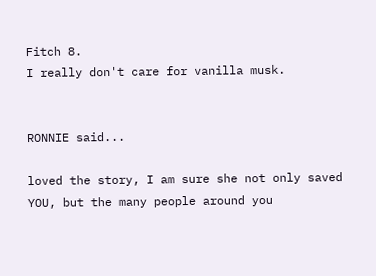Fitch 8.
I really don't care for vanilla musk.


RONNIE said...

loved the story, I am sure she not only saved YOU, but the many people around you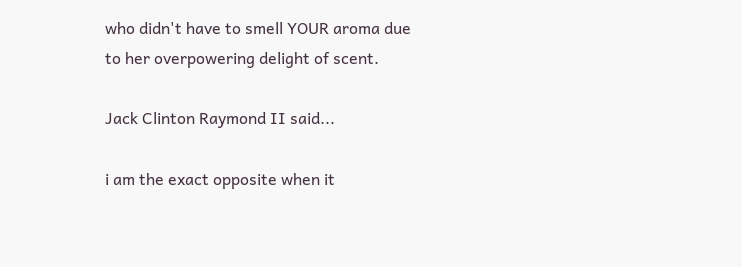who didn't have to smell YOUR aroma due to her overpowering delight of scent.

Jack Clinton Raymond II said...

i am the exact opposite when it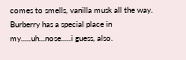comes to smells, vanilla musk all the way. Burberry has a special place in my.....uh...nose.....i guess, also.